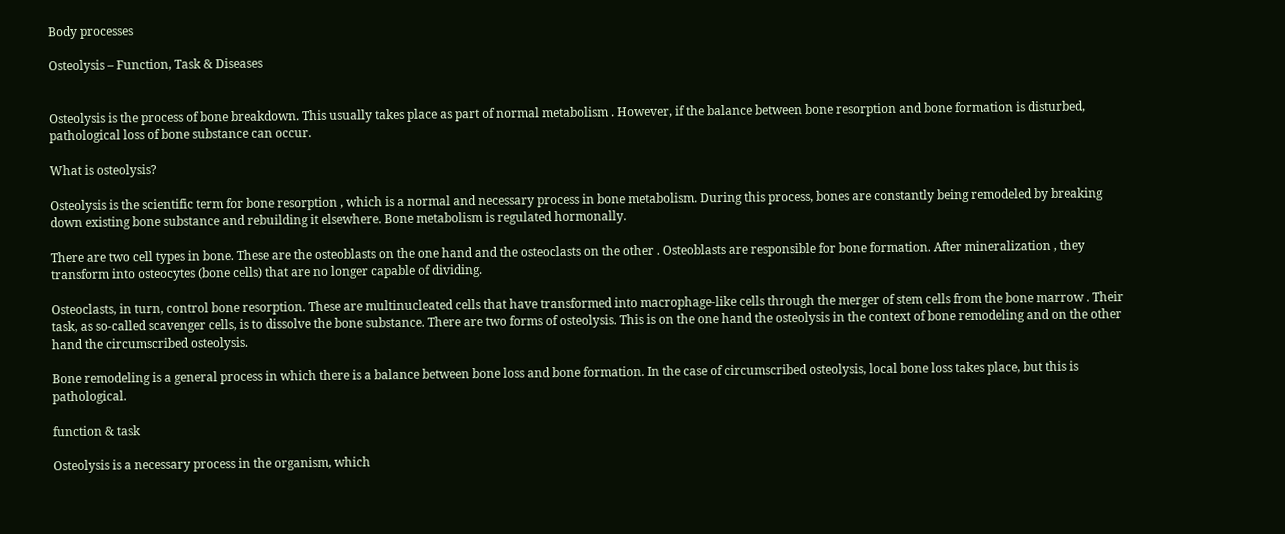Body processes

Osteolysis – Function, Task & Diseases


Osteolysis is the process of bone breakdown. This usually takes place as part of normal metabolism . However, if the balance between bone resorption and bone formation is disturbed, pathological loss of bone substance can occur.

What is osteolysis?

Osteolysis is the scientific term for bone resorption , which is a normal and necessary process in bone metabolism. During this process, bones are constantly being remodeled by breaking down existing bone substance and rebuilding it elsewhere. Bone metabolism is regulated hormonally.

There are two cell types in bone. These are the osteoblasts on the one hand and the osteoclasts on the other . Osteoblasts are responsible for bone formation. After mineralization , they transform into osteocytes (bone cells) that are no longer capable of dividing.

Osteoclasts, in turn, control bone resorption. These are multinucleated cells that have transformed into macrophage-like cells through the merger of stem cells from the bone marrow . Their task, as so-called scavenger cells, is to dissolve the bone substance. There are two forms of osteolysis. This is on the one hand the osteolysis in the context of bone remodeling and on the other hand the circumscribed osteolysis.

Bone remodeling is a general process in which there is a balance between bone loss and bone formation. In the case of circumscribed osteolysis, local bone loss takes place, but this is pathological.

function & task

Osteolysis is a necessary process in the organism, which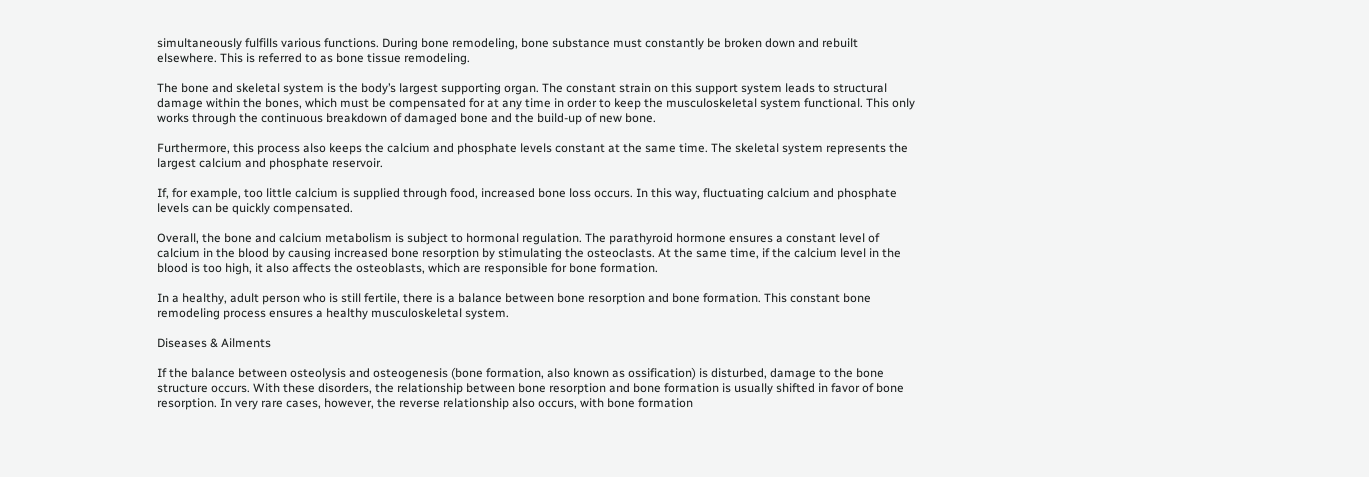simultaneously fulfills various functions. During bone remodeling, bone substance must constantly be broken down and rebuilt elsewhere. This is referred to as bone tissue remodeling.

The bone and skeletal system is the body’s largest supporting organ. The constant strain on this support system leads to structural damage within the bones, which must be compensated for at any time in order to keep the musculoskeletal system functional. This only works through the continuous breakdown of damaged bone and the build-up of new bone.

Furthermore, this process also keeps the calcium and phosphate levels constant at the same time. The skeletal system represents the largest calcium and phosphate reservoir.

If, for example, too little calcium is supplied through food, increased bone loss occurs. In this way, fluctuating calcium and phosphate levels can be quickly compensated.

Overall, the bone and calcium metabolism is subject to hormonal regulation. The parathyroid hormone ensures a constant level of calcium in the blood by causing increased bone resorption by stimulating the osteoclasts. At the same time, if the calcium level in the blood is too high, it also affects the osteoblasts, which are responsible for bone formation.

In a healthy, adult person who is still fertile, there is a balance between bone resorption and bone formation. This constant bone remodeling process ensures a healthy musculoskeletal system.

Diseases & Ailments

If the balance between osteolysis and osteogenesis (bone formation, also known as ossification) is disturbed, damage to the bone structure occurs. With these disorders, the relationship between bone resorption and bone formation is usually shifted in favor of bone resorption. In very rare cases, however, the reverse relationship also occurs, with bone formation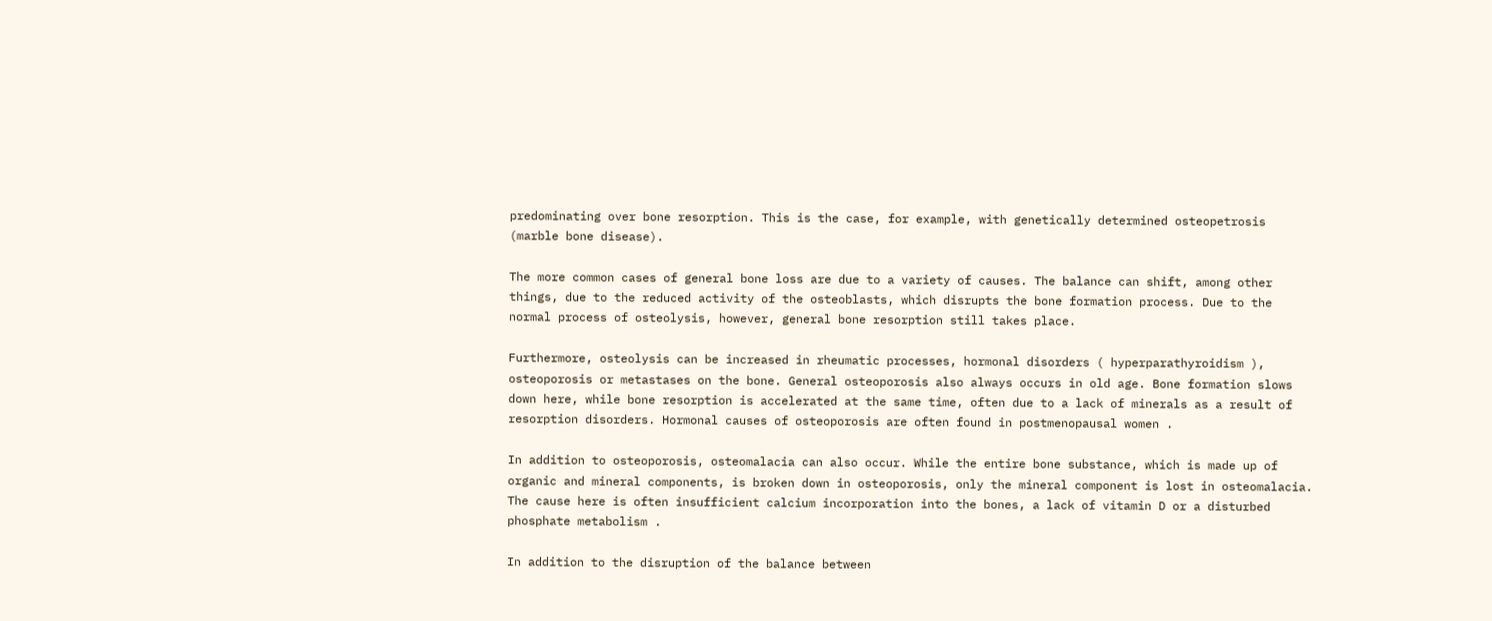predominating over bone resorption. This is the case, for example, with genetically determined osteopetrosis (marble bone disease).

The more common cases of general bone loss are due to a variety of causes. The balance can shift, among other things, due to the reduced activity of the osteoblasts, which disrupts the bone formation process. Due to the normal process of osteolysis, however, general bone resorption still takes place.

Furthermore, osteolysis can be increased in rheumatic processes, hormonal disorders ( hyperparathyroidism ), osteoporosis or metastases on the bone. General osteoporosis also always occurs in old age. Bone formation slows down here, while bone resorption is accelerated at the same time, often due to a lack of minerals as a result of resorption disorders. Hormonal causes of osteoporosis are often found in postmenopausal women .

In addition to osteoporosis, osteomalacia can also occur. While the entire bone substance, which is made up of organic and mineral components, is broken down in osteoporosis, only the mineral component is lost in osteomalacia. The cause here is often insufficient calcium incorporation into the bones, a lack of vitamin D or a disturbed phosphate metabolism .

In addition to the disruption of the balance between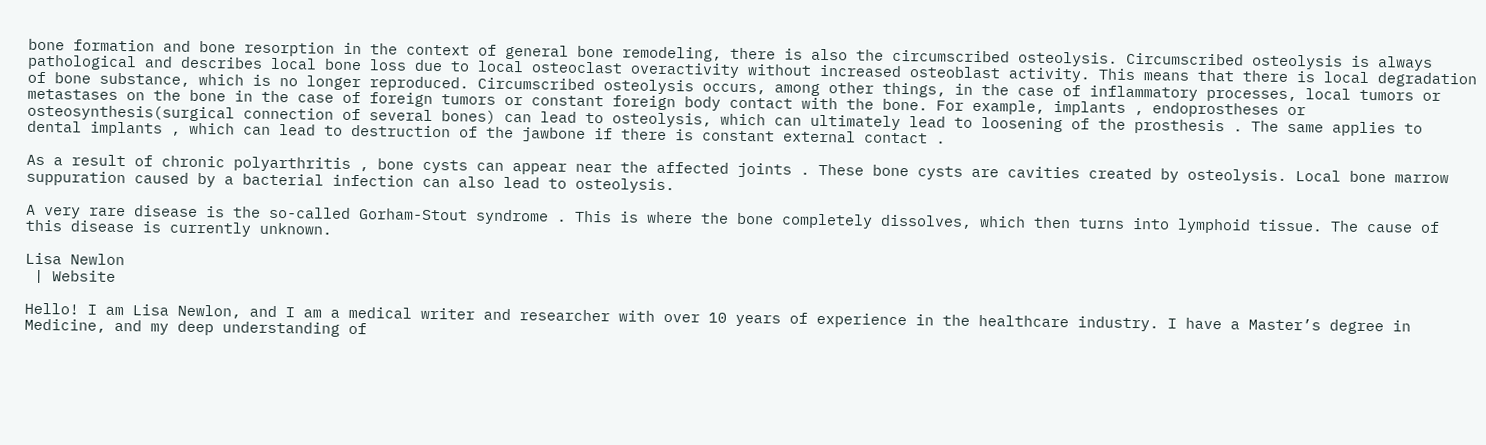bone formation and bone resorption in the context of general bone remodeling, there is also the circumscribed osteolysis. Circumscribed osteolysis is always pathological and describes local bone loss due to local osteoclast overactivity without increased osteoblast activity. This means that there is local degradation of bone substance, which is no longer reproduced. Circumscribed osteolysis occurs, among other things, in the case of inflammatory processes, local tumors or metastases on the bone in the case of foreign tumors or constant foreign body contact with the bone. For example, implants , endoprostheses or osteosynthesis(surgical connection of several bones) can lead to osteolysis, which can ultimately lead to loosening of the prosthesis . The same applies to dental implants , which can lead to destruction of the jawbone if there is constant external contact .

As a result of chronic polyarthritis , bone cysts can appear near the affected joints . These bone cysts are cavities created by osteolysis. Local bone marrow suppuration caused by a bacterial infection can also lead to osteolysis.

A very rare disease is the so-called Gorham-Stout syndrome . This is where the bone completely dissolves, which then turns into lymphoid tissue. The cause of this disease is currently unknown.

Lisa Newlon
 | Website

Hello! I am Lisa Newlon, and I am a medical writer and researcher with over 10 years of experience in the healthcare industry. I have a Master’s degree in Medicine, and my deep understanding of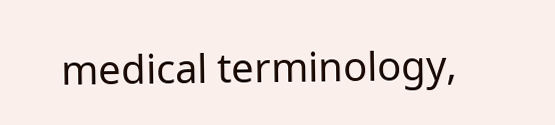medical terminology,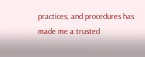practices, and procedures has made me a trusted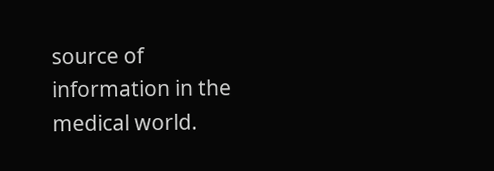source of information in the medical world.